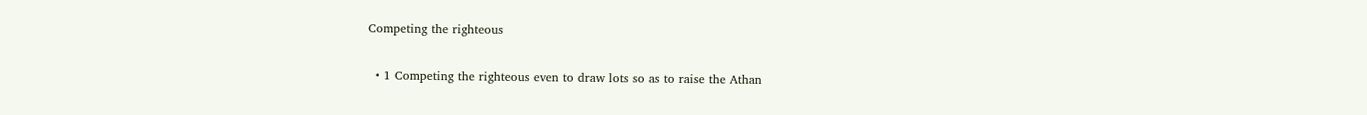Competing the righteous

  • 1 Competing the righteous even to draw lots so as to raise the Athan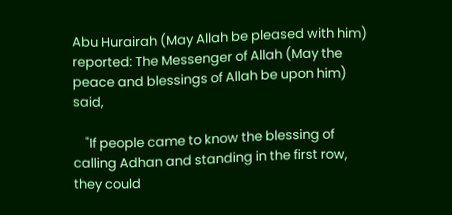Abu Hurairah (May Allah be pleased with him) reported: The Messenger of Allah (May the peace and blessings of Allah be upon him) said,

    "If people came to know the blessing of calling Adhan and standing in the first row, they could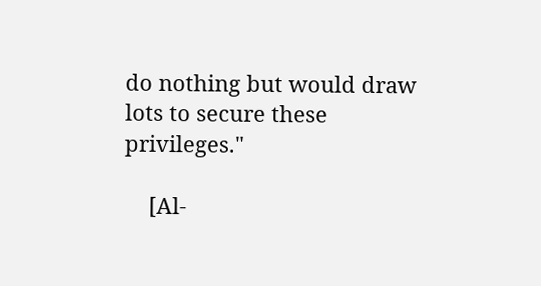do nothing but would draw lots to secure these privileges."

    [Al-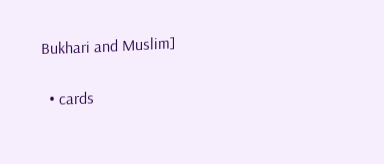Bukhari and Muslim]

  • cards